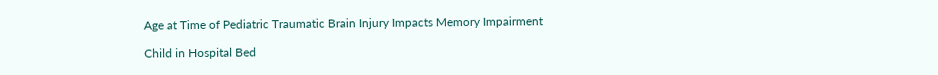Age at Time of Pediatric Traumatic Brain Injury Impacts Memory Impairment

Child in Hospital Bed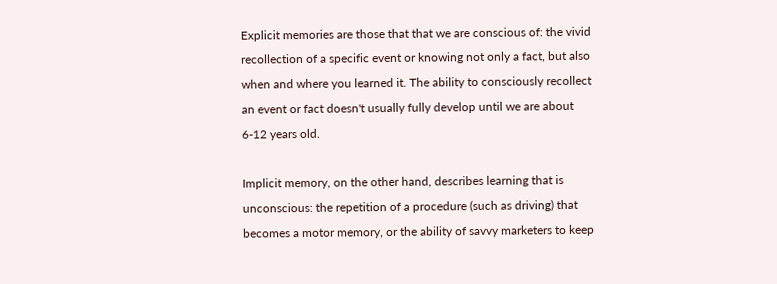Explicit memories are those that that we are conscious of: the vivid recollection of a specific event or knowing not only a fact, but also when and where you learned it. The ability to consciously recollect an event or fact doesn't usually fully develop until we are about 6-12 years old.

Implicit memory, on the other hand, describes learning that is unconscious: the repetition of a procedure (such as driving) that becomes a motor memory, or the ability of savvy marketers to keep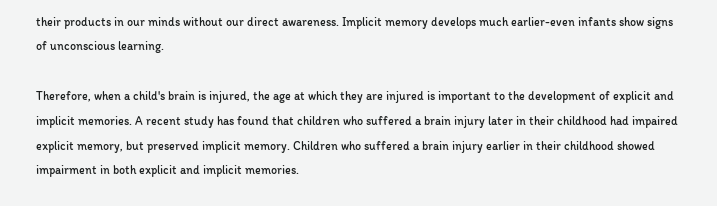their products in our minds without our direct awareness. Implicit memory develops much earlier-even infants show signs of unconscious learning.

Therefore, when a child's brain is injured, the age at which they are injured is important to the development of explicit and implicit memories. A recent study has found that children who suffered a brain injury later in their childhood had impaired explicit memory, but preserved implicit memory. Children who suffered a brain injury earlier in their childhood showed impairment in both explicit and implicit memories.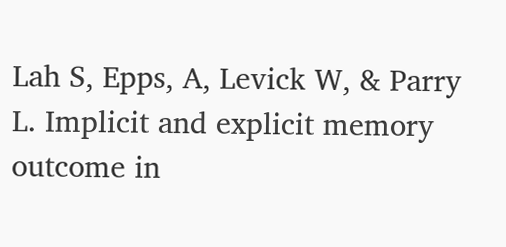Lah S, Epps, A, Levick W, & Parry L. Implicit and explicit memory outcome in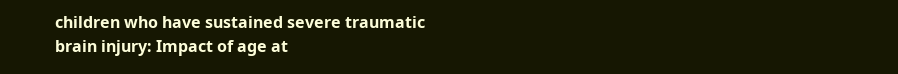children who have sustained severe traumatic brain injury: Impact of age at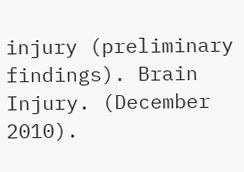injury (preliminary findings). Brain Injury. (December 2010).